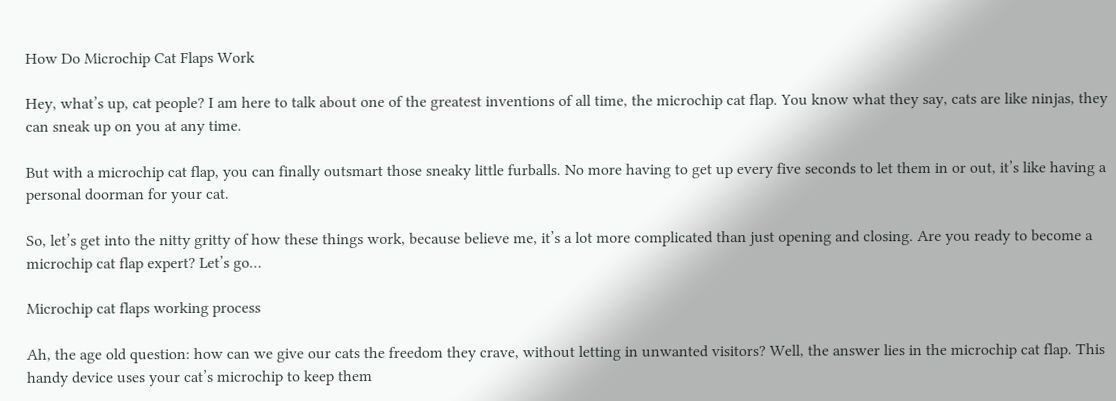How Do Microchip Cat Flaps Work

Hey, what’s up, cat people? I am here to talk about one of the greatest inventions of all time, the microchip cat flap. You know what they say, cats are like ninjas, they can sneak up on you at any time.

But with a microchip cat flap, you can finally outsmart those sneaky little furballs. No more having to get up every five seconds to let them in or out, it’s like having a personal doorman for your cat.

So, let’s get into the nitty gritty of how these things work, because believe me, it’s a lot more complicated than just opening and closing. Are you ready to become a microchip cat flap expert? Let’s go…

Microchip cat flaps working process

Ah, the age old question: how can we give our cats the freedom they crave, without letting in unwanted visitors? Well, the answer lies in the microchip cat flap. This handy device uses your cat’s microchip to keep them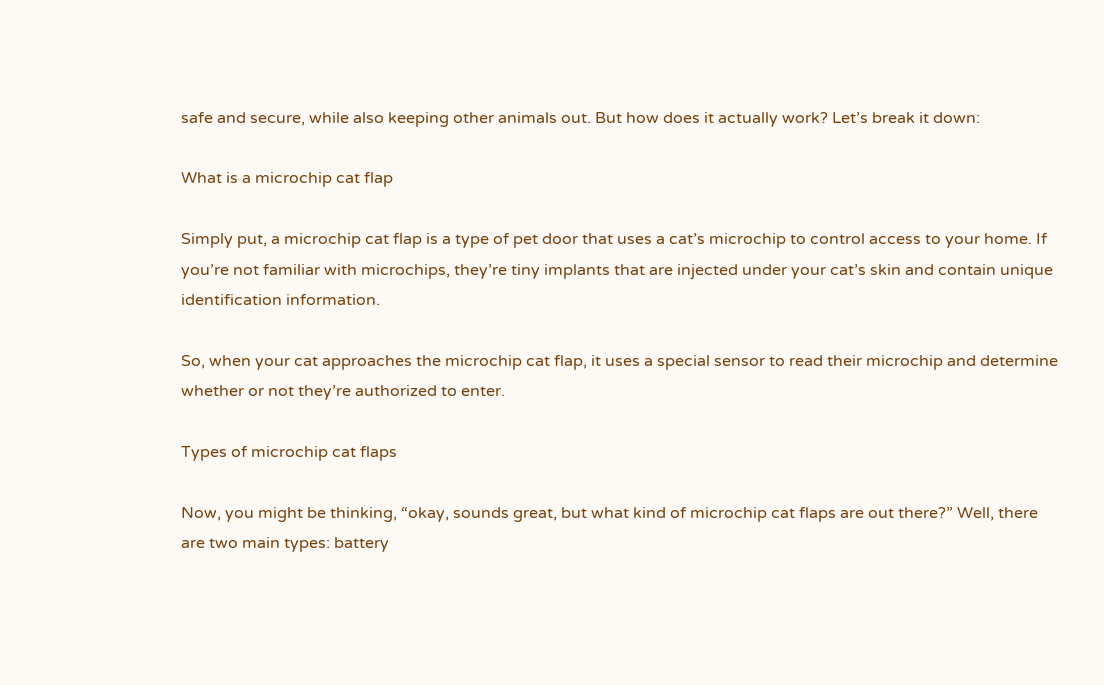safe and secure, while also keeping other animals out. But how does it actually work? Let’s break it down:

What is a microchip cat flap

Simply put, a microchip cat flap is a type of pet door that uses a cat’s microchip to control access to your home. If you’re not familiar with microchips, they’re tiny implants that are injected under your cat’s skin and contain unique identification information.

So, when your cat approaches the microchip cat flap, it uses a special sensor to read their microchip and determine whether or not they’re authorized to enter.

Types of microchip cat flaps

Now, you might be thinking, “okay, sounds great, but what kind of microchip cat flaps are out there?” Well, there are two main types: battery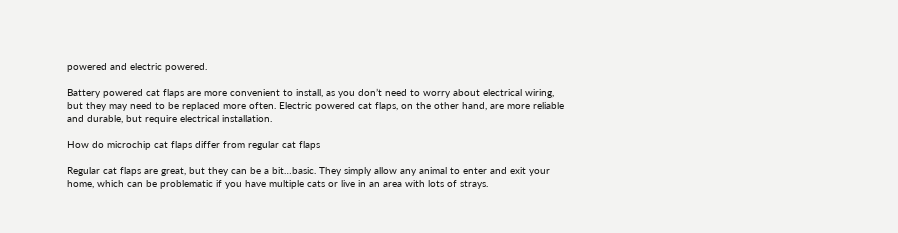powered and electric powered.

Battery powered cat flaps are more convenient to install, as you don’t need to worry about electrical wiring, but they may need to be replaced more often. Electric powered cat flaps, on the other hand, are more reliable and durable, but require electrical installation.

How do microchip cat flaps differ from regular cat flaps

Regular cat flaps are great, but they can be a bit…basic. They simply allow any animal to enter and exit your home, which can be problematic if you have multiple cats or live in an area with lots of strays.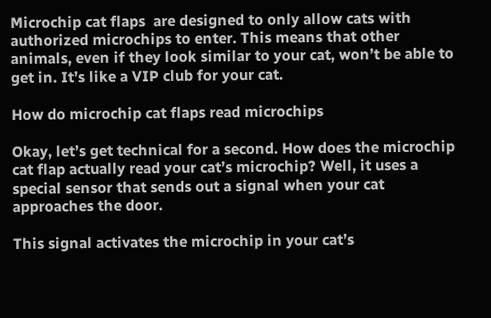Microchip cat flaps  are designed to only allow cats with authorized microchips to enter. This means that other animals, even if they look similar to your cat, won’t be able to get in. It’s like a VIP club for your cat.

How do microchip cat flaps read microchips

Okay, let’s get technical for a second. How does the microchip cat flap actually read your cat’s microchip? Well, it uses a special sensor that sends out a signal when your cat approaches the door.

This signal activates the microchip in your cat’s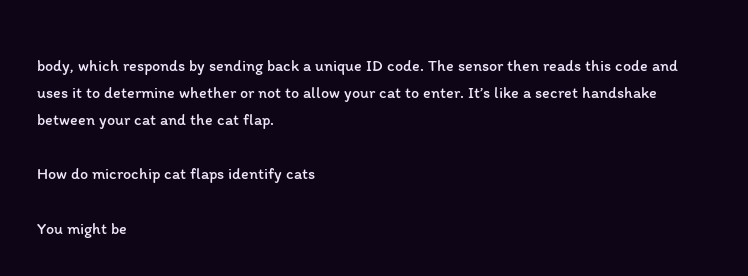body, which responds by sending back a unique ID code. The sensor then reads this code and uses it to determine whether or not to allow your cat to enter. It’s like a secret handshake between your cat and the cat flap.

How do microchip cat flaps identify cats

You might be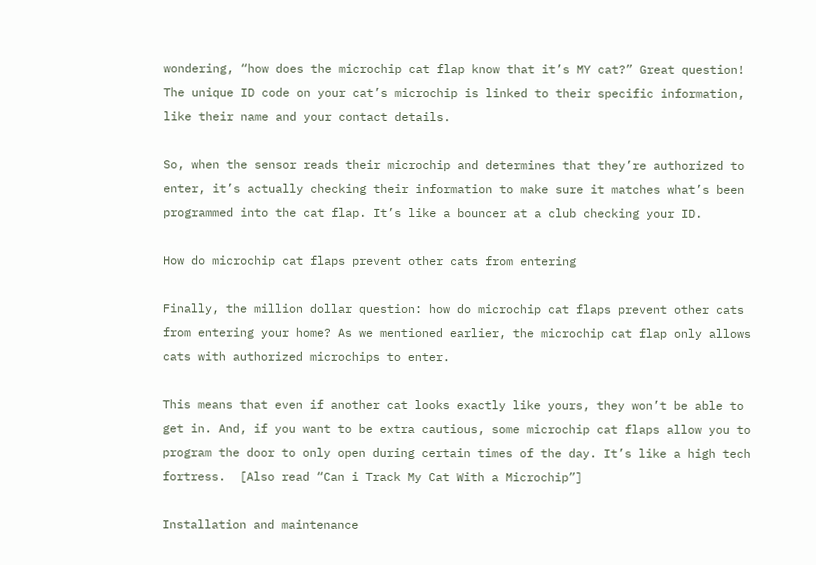wondering, “how does the microchip cat flap know that it’s MY cat?” Great question! The unique ID code on your cat’s microchip is linked to their specific information, like their name and your contact details.

So, when the sensor reads their microchip and determines that they’re authorized to enter, it’s actually checking their information to make sure it matches what’s been programmed into the cat flap. It’s like a bouncer at a club checking your ID.

How do microchip cat flaps prevent other cats from entering

Finally, the million dollar question: how do microchip cat flaps prevent other cats from entering your home? As we mentioned earlier, the microchip cat flap only allows cats with authorized microchips to enter.

This means that even if another cat looks exactly like yours, they won’t be able to get in. And, if you want to be extra cautious, some microchip cat flaps allow you to program the door to only open during certain times of the day. It’s like a high tech fortress.  [Also read “Can i Track My Cat With a Microchip”]

Installation and maintenance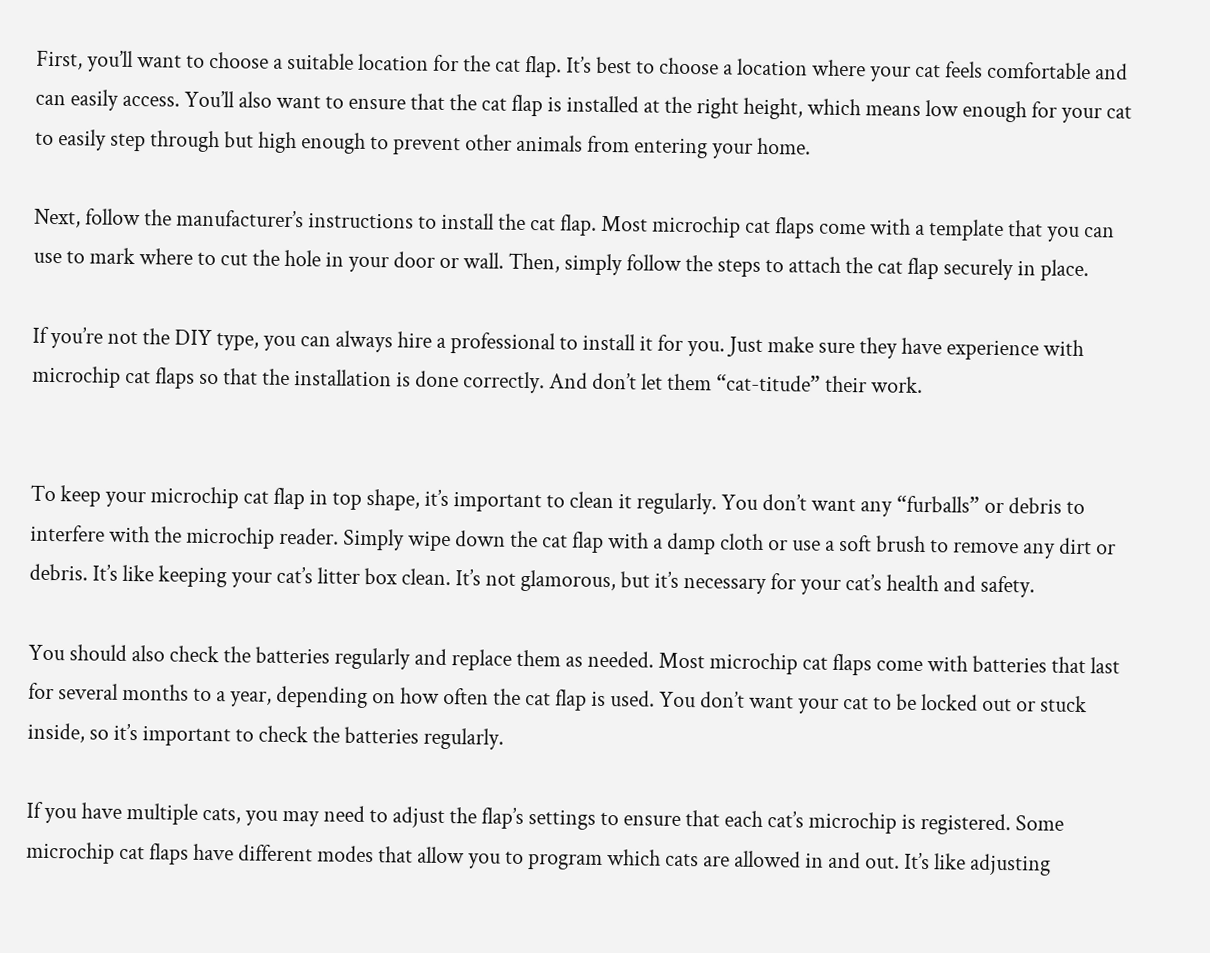First, you’ll want to choose a suitable location for the cat flap. It’s best to choose a location where your cat feels comfortable and can easily access. You’ll also want to ensure that the cat flap is installed at the right height, which means low enough for your cat to easily step through but high enough to prevent other animals from entering your home.

Next, follow the manufacturer’s instructions to install the cat flap. Most microchip cat flaps come with a template that you can use to mark where to cut the hole in your door or wall. Then, simply follow the steps to attach the cat flap securely in place.

If you’re not the DIY type, you can always hire a professional to install it for you. Just make sure they have experience with microchip cat flaps so that the installation is done correctly. And don’t let them “cat-titude” their work.


To keep your microchip cat flap in top shape, it’s important to clean it regularly. You don’t want any “furballs” or debris to interfere with the microchip reader. Simply wipe down the cat flap with a damp cloth or use a soft brush to remove any dirt or debris. It’s like keeping your cat’s litter box clean. It’s not glamorous, but it’s necessary for your cat’s health and safety.

You should also check the batteries regularly and replace them as needed. Most microchip cat flaps come with batteries that last for several months to a year, depending on how often the cat flap is used. You don’t want your cat to be locked out or stuck inside, so it’s important to check the batteries regularly.

If you have multiple cats, you may need to adjust the flap’s settings to ensure that each cat’s microchip is registered. Some microchip cat flaps have different modes that allow you to program which cats are allowed in and out. It’s like adjusting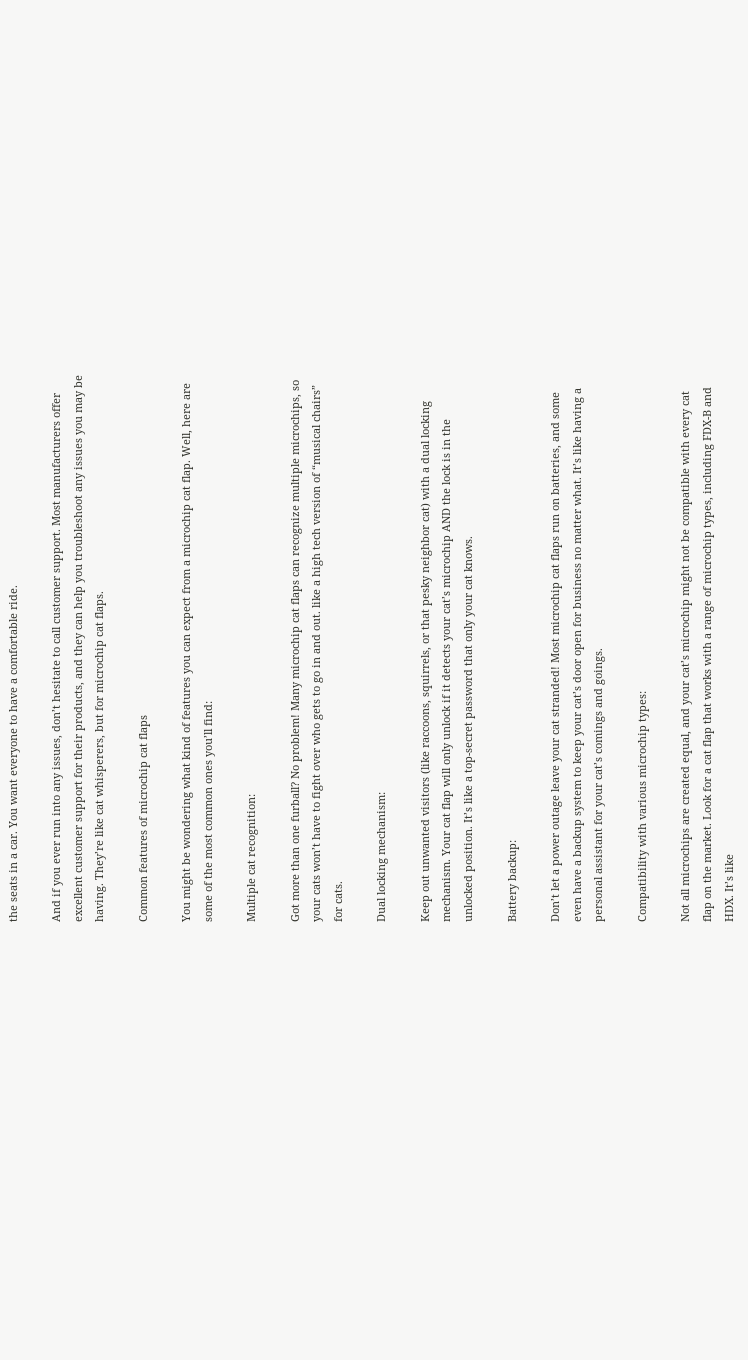the seats in a car. You want everyone to have a comfortable ride.

And if you ever run into any issues, don’t hesitate to call customer support. Most manufacturers offer excellent customer support for their products, and they can help you troubleshoot any issues you may be having. They’re like cat whisperers, but for microchip cat flaps.

Common features of microchip cat flaps

You might be wondering what kind of features you can expect from a microchip cat flap. Well, here are some of the most common ones you’ll find:

Multiple cat recognition:

Got more than one furball? No problem! Many microchip cat flaps can recognize multiple microchips, so your cats won’t have to fight over who gets to go in and out. like a high tech version of “musical chairs” for cats.

Dual locking mechanism:

Keep out unwanted visitors (like raccoons, squirrels, or that pesky neighbor cat) with a dual locking mechanism. Your cat flap will only unlock if it detects your cat’s microchip AND the lock is in the unlocked position. It’s like a top-secret password that only your cat knows.

Battery backup:

Don’t let a power outage leave your cat stranded! Most microchip cat flaps run on batteries, and some even have a backup system to keep your cat’s door open for business no matter what. It’s like having a personal assistant for your cat’s comings and goings.

Compatibility with various microchip types:

Not all microchips are created equal, and your cat’s microchip might not be compatible with every cat flap on the market. Look for a cat flap that works with a range of microchip types, including FDX-B and HDX. It’s like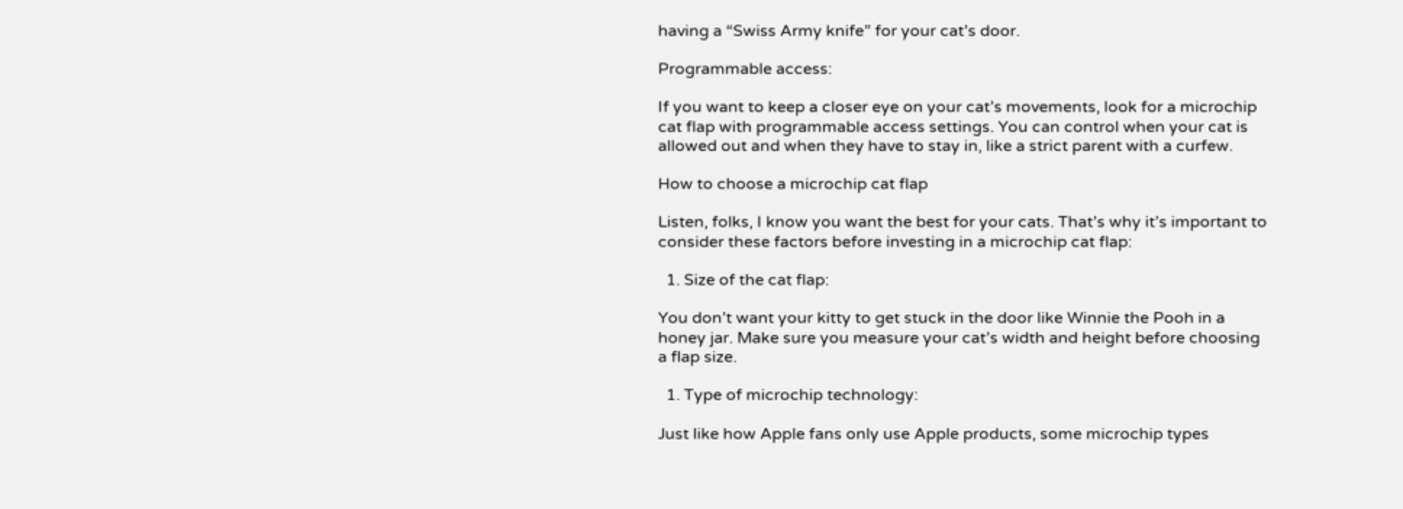having a “Swiss Army knife” for your cat’s door.

Programmable access:

If you want to keep a closer eye on your cat’s movements, look for a microchip cat flap with programmable access settings. You can control when your cat is allowed out and when they have to stay in, like a strict parent with a curfew.

How to choose a microchip cat flap

Listen, folks, I know you want the best for your cats. That’s why it’s important to consider these factors before investing in a microchip cat flap:

  1. Size of the cat flap:

You don’t want your kitty to get stuck in the door like Winnie the Pooh in a honey jar. Make sure you measure your cat’s width and height before choosing a flap size.

  1. Type of microchip technology:

Just like how Apple fans only use Apple products, some microchip types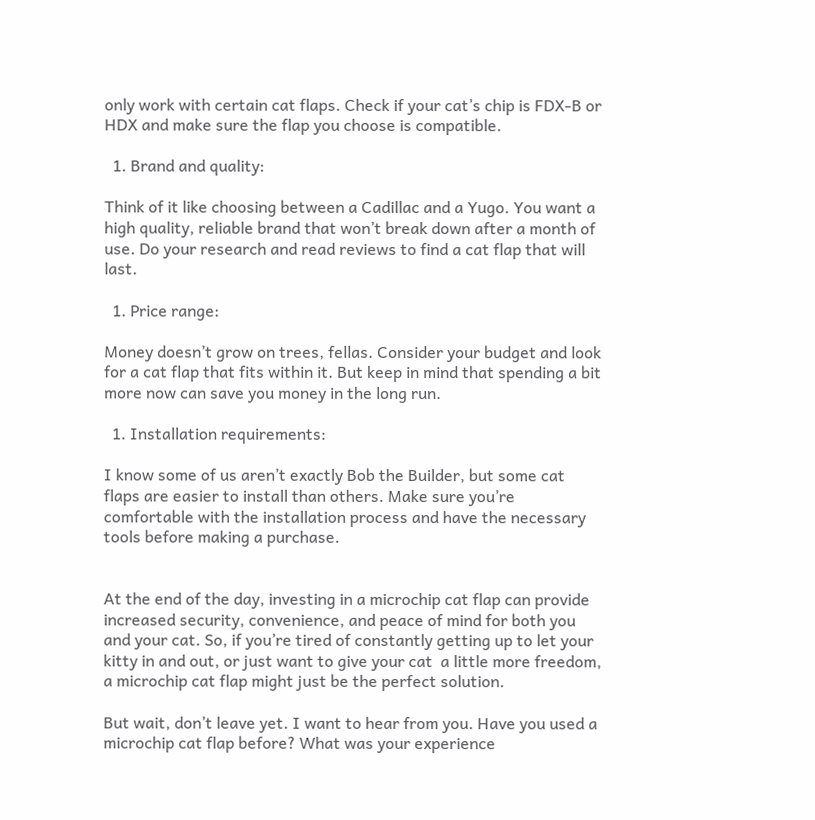only work with certain cat flaps. Check if your cat’s chip is FDX-B or HDX and make sure the flap you choose is compatible.

  1. Brand and quality:

Think of it like choosing between a Cadillac and a Yugo. You want a high quality, reliable brand that won’t break down after a month of use. Do your research and read reviews to find a cat flap that will last.

  1. Price range:

Money doesn’t grow on trees, fellas. Consider your budget and look for a cat flap that fits within it. But keep in mind that spending a bit more now can save you money in the long run.

  1. Installation requirements:

I know some of us aren’t exactly Bob the Builder, but some cat flaps are easier to install than others. Make sure you’re comfortable with the installation process and have the necessary tools before making a purchase.


At the end of the day, investing in a microchip cat flap can provide increased security, convenience, and peace of mind for both you and your cat. So, if you’re tired of constantly getting up to let your kitty in and out, or just want to give your cat  a little more freedom, a microchip cat flap might just be the perfect solution.

But wait, don’t leave yet. I want to hear from you. Have you used a microchip cat flap before? What was your experience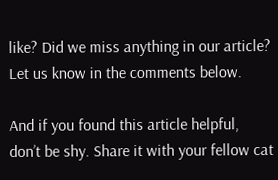like? Did we miss anything in our article? Let us know in the comments below.

And if you found this article helpful, don’t be shy. Share it with your fellow cat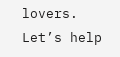lovers. Let’s help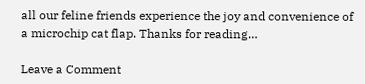all our feline friends experience the joy and convenience of a microchip cat flap. Thanks for reading…

Leave a Comment